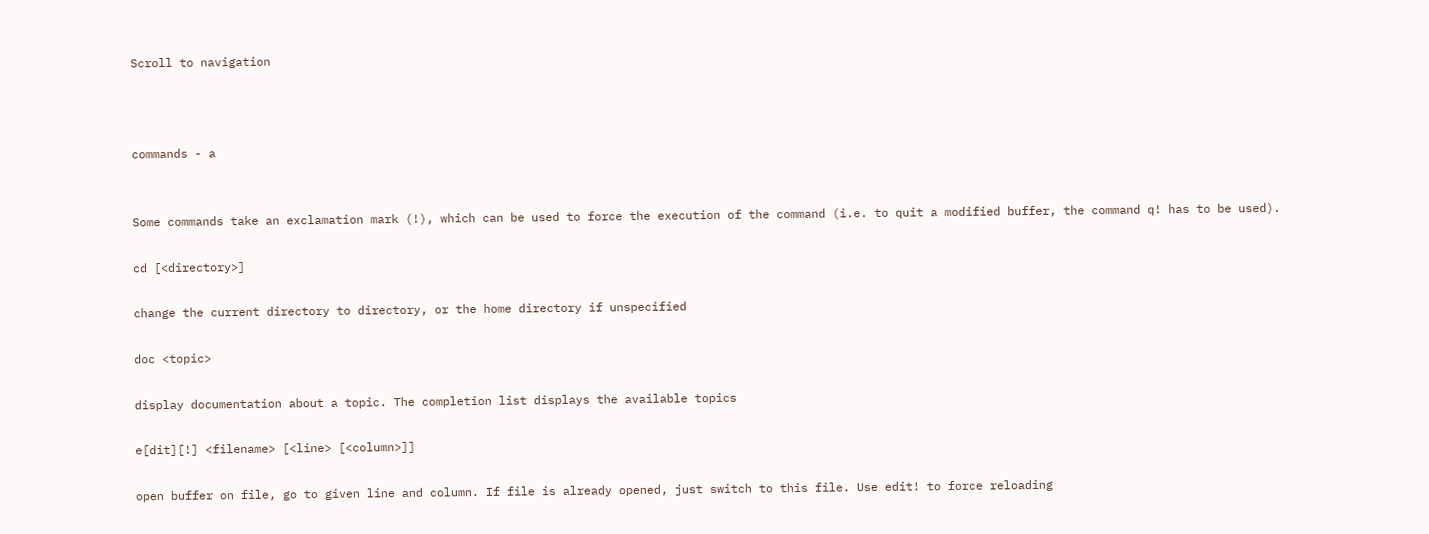Scroll to navigation



commands - a


Some commands take an exclamation mark (!), which can be used to force the execution of the command (i.e. to quit a modified buffer, the command q! has to be used).

cd [<directory>]

change the current directory to directory, or the home directory if unspecified

doc <topic>

display documentation about a topic. The completion list displays the available topics

e[dit][!] <filename> [<line> [<column>]]

open buffer on file, go to given line and column. If file is already opened, just switch to this file. Use edit! to force reloading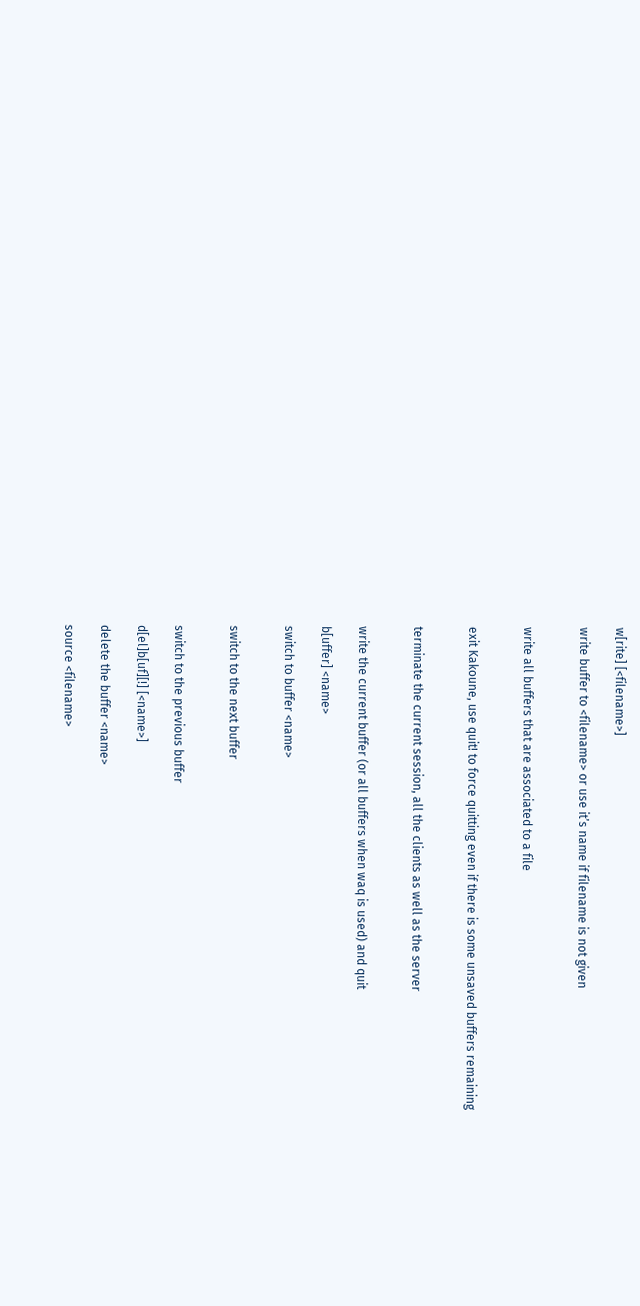w[rite] [<filename>]

write buffer to <filename> or use it’s name if filename is not given


write all buffers that are associated to a file


exit Kakoune, use quit! to force quitting even if there is some unsaved buffers remaining


terminate the current session, all the clients as well as the server


write the current buffer (or all buffers when waq is used) and quit

b[uffer] <name>

switch to buffer <name>


switch to the next buffer


switch to the previous buffer

d[el]b[uf][!] [<name>]

delete the buffer <name>

source <filename>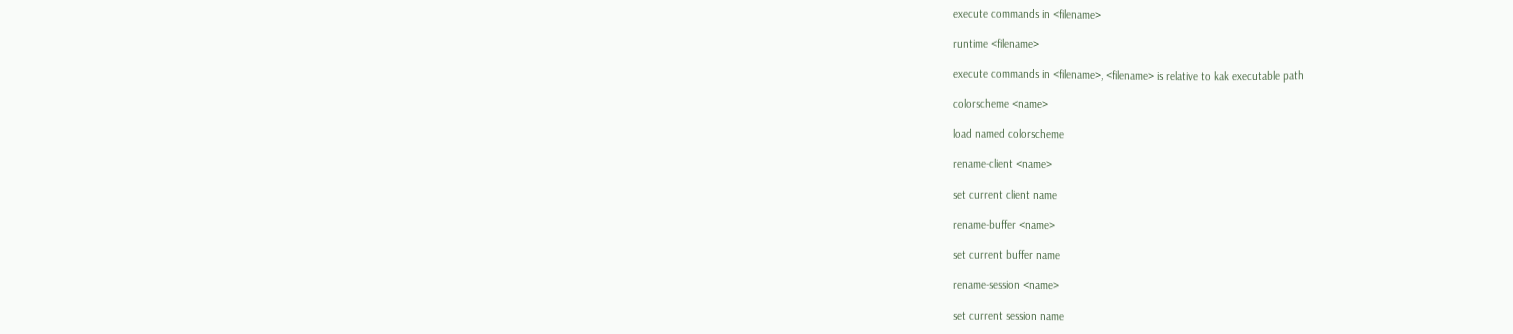execute commands in <filename>

runtime <filename>

execute commands in <filename>, <filename> is relative to kak executable path

colorscheme <name>

load named colorscheme

rename-client <name>

set current client name

rename-buffer <name>

set current buffer name

rename-session <name>

set current session name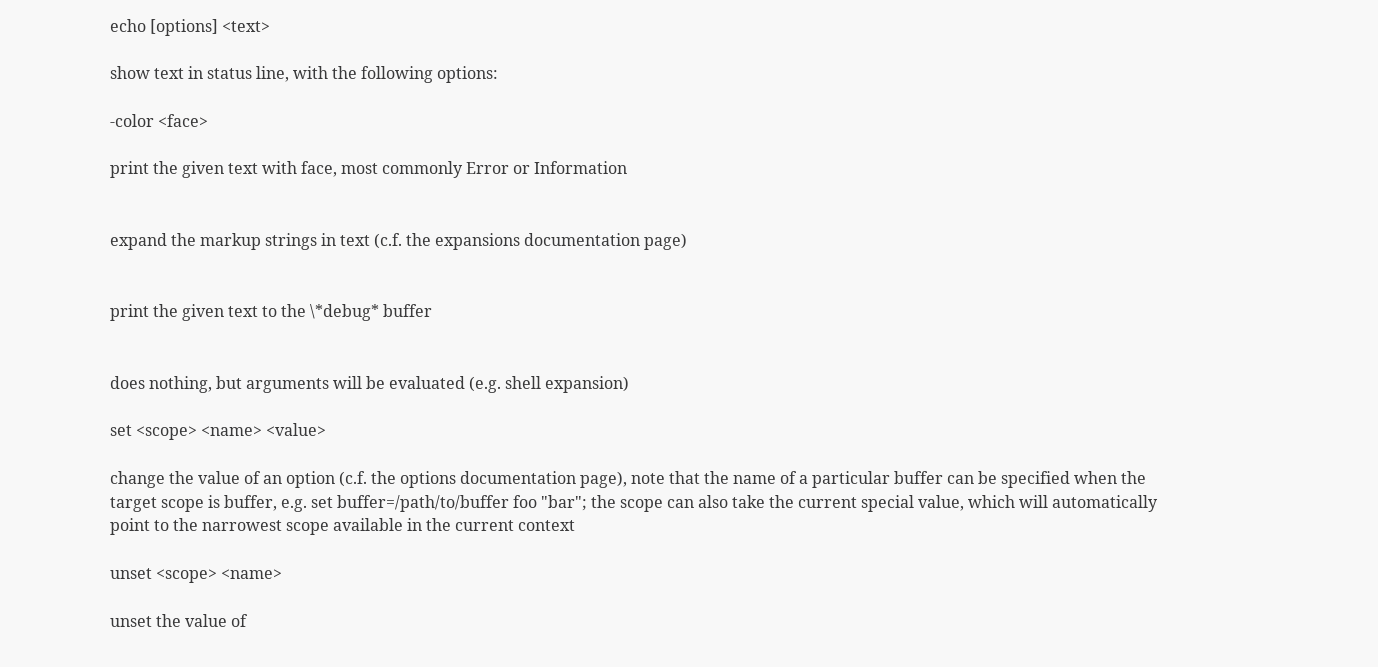echo [options] <text>

show text in status line, with the following options:

-color <face>

print the given text with face, most commonly Error or Information


expand the markup strings in text (c.f. the expansions documentation page)


print the given text to the \*debug* buffer


does nothing, but arguments will be evaluated (e.g. shell expansion)

set <scope> <name> <value>

change the value of an option (c.f. the options documentation page), note that the name of a particular buffer can be specified when the target scope is buffer, e.g. set buffer=/path/to/buffer foo "bar"; the scope can also take the current special value, which will automatically point to the narrowest scope available in the current context

unset <scope> <name>

unset the value of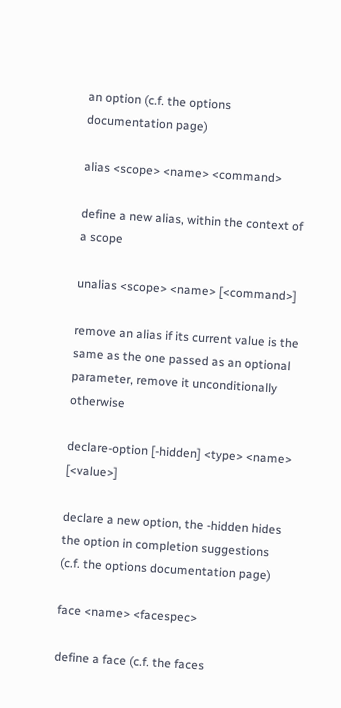an option (c.f. the options documentation page)

alias <scope> <name> <command>

define a new alias, within the context of a scope

unalias <scope> <name> [<command>]

remove an alias if its current value is the same as the one passed as an optional parameter, remove it unconditionally otherwise

declare-option [-hidden] <type> <name> [<value>]

declare a new option, the -hidden hides the option in completion suggestions (c.f. the options documentation page)

face <name> <facespec>

define a face (c.f. the faces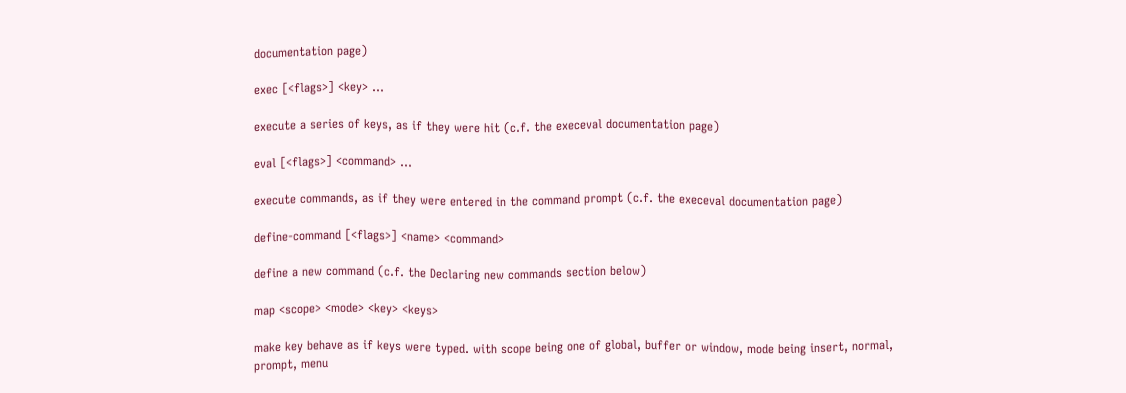documentation page)

exec [<flags>] <key> ...

execute a series of keys, as if they were hit (c.f. the execeval documentation page)

eval [<flags>] <command> ...

execute commands, as if they were entered in the command prompt (c.f. the execeval documentation page)

define-command [<flags>] <name> <command>

define a new command (c.f. the Declaring new commands section below)

map <scope> <mode> <key> <keys>

make key behave as if keys were typed. with scope being one of global, buffer or window, mode being insert, normal, prompt, menu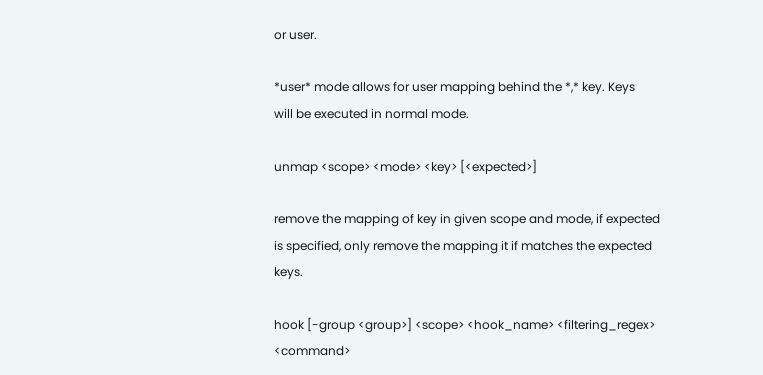or user.

*user* mode allows for user mapping behind the *,* key. Keys
will be executed in normal mode.

unmap <scope> <mode> <key> [<expected>]

remove the mapping of key in given scope and mode, if expected is specified, only remove the mapping it if matches the expected keys.

hook [-group <group>] <scope> <hook_name> <filtering_regex> <command>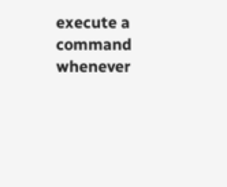execute a command whenever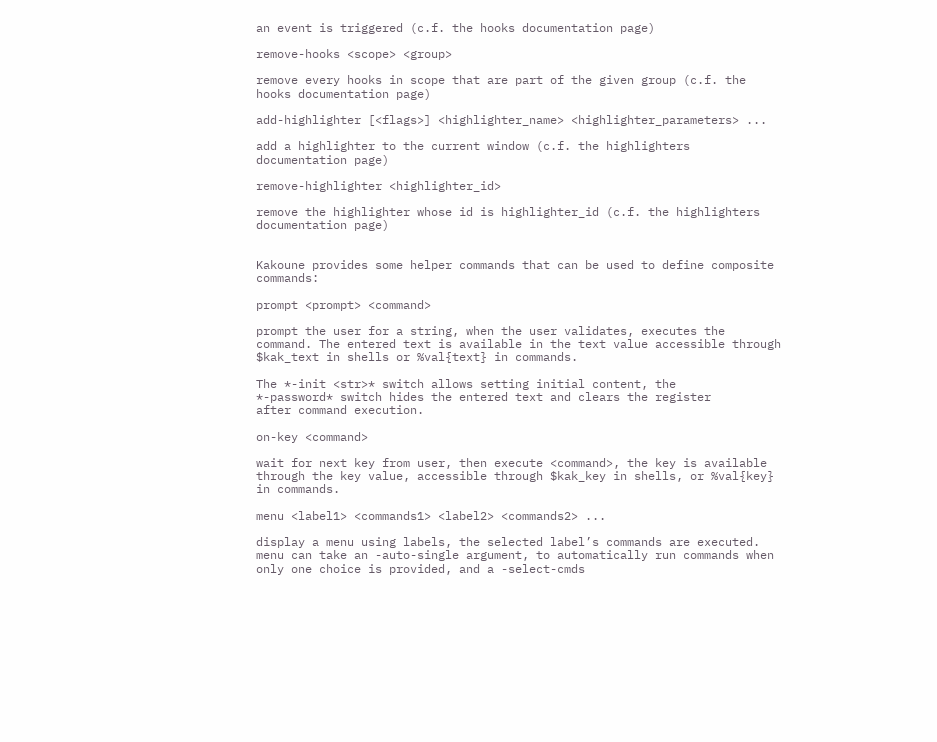an event is triggered (c.f. the hooks documentation page)

remove-hooks <scope> <group>

remove every hooks in scope that are part of the given group (c.f. the hooks documentation page)

add-highlighter [<flags>] <highlighter_name> <highlighter_parameters> ...

add a highlighter to the current window (c.f. the highlighters documentation page)

remove-highlighter <highlighter_id>

remove the highlighter whose id is highlighter_id (c.f. the highlighters documentation page)


Kakoune provides some helper commands that can be used to define composite commands:

prompt <prompt> <command>

prompt the user for a string, when the user validates, executes the command. The entered text is available in the text value accessible through $kak_text in shells or %val{text} in commands.

The *-init <str>* switch allows setting initial content, the
*-password* switch hides the entered text and clears the register
after command execution.

on-key <command>

wait for next key from user, then execute <command>, the key is available through the key value, accessible through $kak_key in shells, or %val{key} in commands.

menu <label1> <commands1> <label2> <commands2> ...

display a menu using labels, the selected label’s commands are executed. menu can take an -auto-single argument, to automatically run commands when only one choice is provided, and a -select-cmds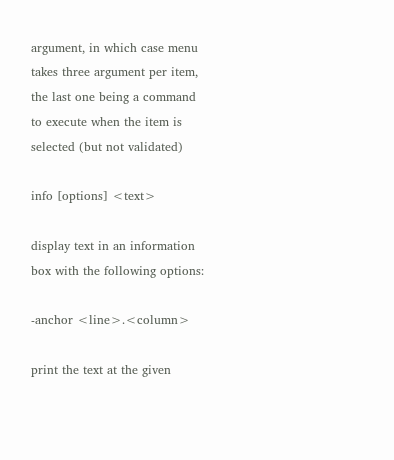argument, in which case menu takes three argument per item, the last one being a command to execute when the item is selected (but not validated)

info [options] <text>

display text in an information box with the following options:

-anchor <line>.<column>

print the text at the given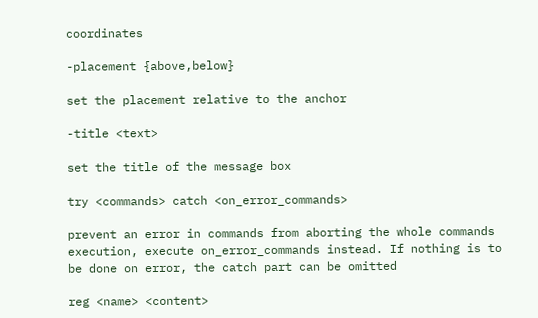coordinates

-placement {above,below}

set the placement relative to the anchor

-title <text>

set the title of the message box

try <commands> catch <on_error_commands>

prevent an error in commands from aborting the whole commands execution, execute on_error_commands instead. If nothing is to be done on error, the catch part can be omitted

reg <name> <content>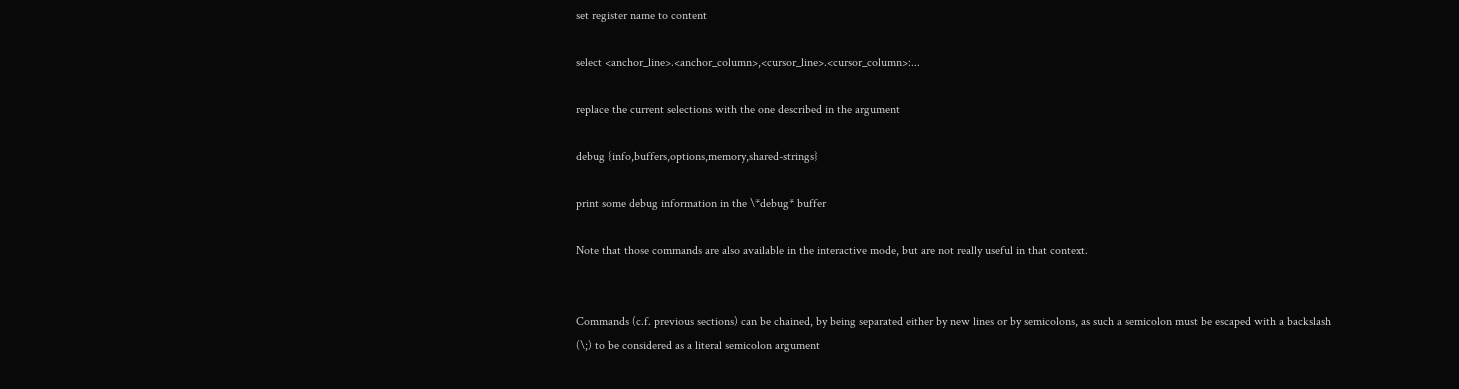set register name to content

select <anchor_line>.<anchor_column>,<cursor_line>.<cursor_column>:...

replace the current selections with the one described in the argument

debug {info,buffers,options,memory,shared-strings}

print some debug information in the \*debug* buffer

Note that those commands are also available in the interactive mode, but are not really useful in that context.


Commands (c.f. previous sections) can be chained, by being separated either by new lines or by semicolons, as such a semicolon must be escaped with a backslash (\;) to be considered as a literal semicolon argument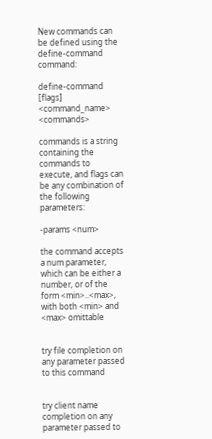New commands can be defined using the define-command command:

define-command [flags] <command_name> <commands>

commands is a string containing the commands to execute, and flags can be any combination of the following parameters:

-params <num>

the command accepts a num parameter, which can be either a number, or of the form <min>..<max>, with both <min> and <max> omittable


try file completion on any parameter passed to this command


try client name completion on any parameter passed to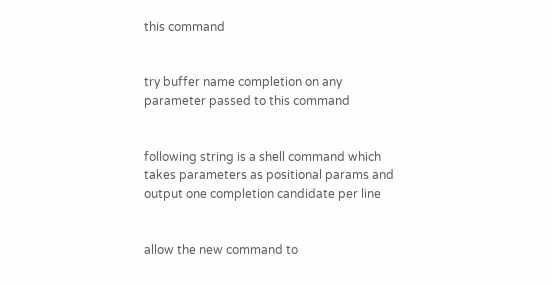this command


try buffer name completion on any parameter passed to this command


following string is a shell command which takes parameters as positional params and output one completion candidate per line


allow the new command to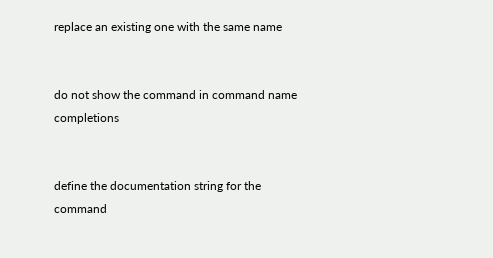replace an existing one with the same name


do not show the command in command name completions


define the documentation string for the command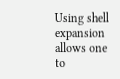Using shell expansion allows one to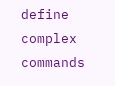define complex commands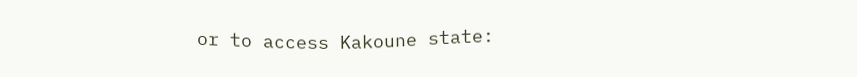or to access Kakoune state: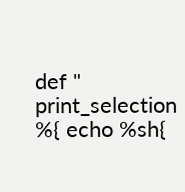def " print_selection %{ echo %sh{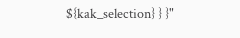${kak_selection} } }"